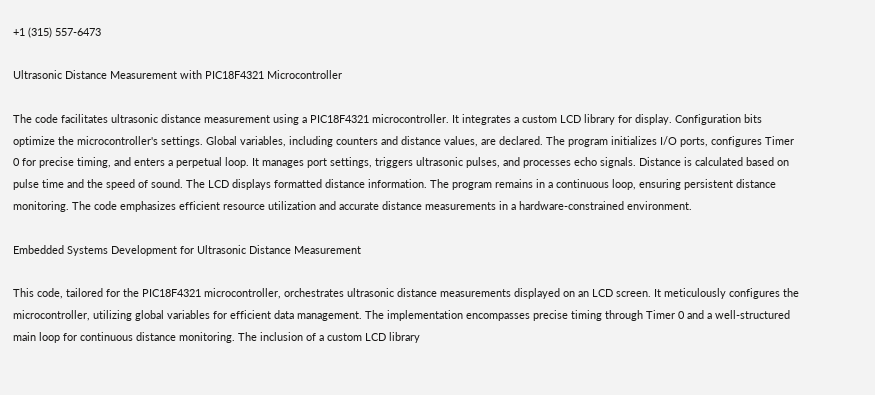+1 (315) 557-6473

Ultrasonic Distance Measurement with PIC18F4321 Microcontroller

The code facilitates ultrasonic distance measurement using a PIC18F4321 microcontroller. It integrates a custom LCD library for display. Configuration bits optimize the microcontroller's settings. Global variables, including counters and distance values, are declared. The program initializes I/O ports, configures Timer 0 for precise timing, and enters a perpetual loop. It manages port settings, triggers ultrasonic pulses, and processes echo signals. Distance is calculated based on pulse time and the speed of sound. The LCD displays formatted distance information. The program remains in a continuous loop, ensuring persistent distance monitoring. The code emphasizes efficient resource utilization and accurate distance measurements in a hardware-constrained environment.

Embedded Systems Development for Ultrasonic Distance Measurement

This code, tailored for the PIC18F4321 microcontroller, orchestrates ultrasonic distance measurements displayed on an LCD screen. It meticulously configures the microcontroller, utilizing global variables for efficient data management. The implementation encompasses precise timing through Timer 0 and a well-structured main loop for continuous distance monitoring. The inclusion of a custom LCD library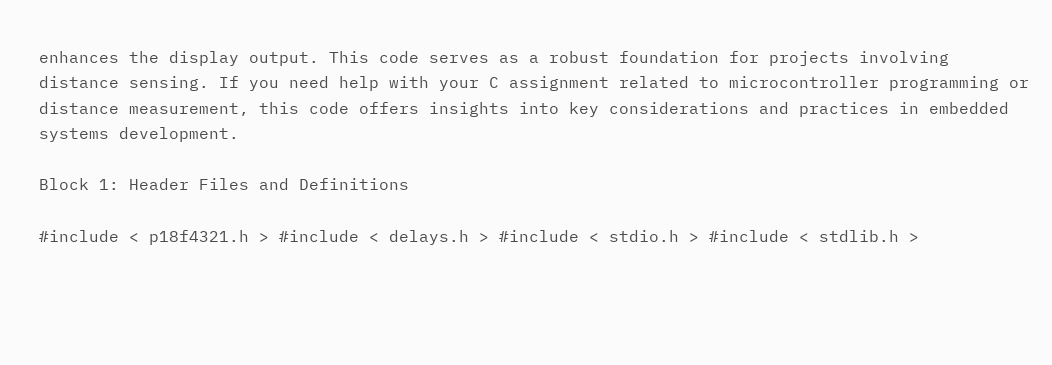enhances the display output. This code serves as a robust foundation for projects involving distance sensing. If you need help with your C assignment related to microcontroller programming or distance measurement, this code offers insights into key considerations and practices in embedded systems development.

Block 1: Header Files and Definitions

#include < p18f4321.h > #include < delays.h > #include < stdio.h > #include < stdlib.h >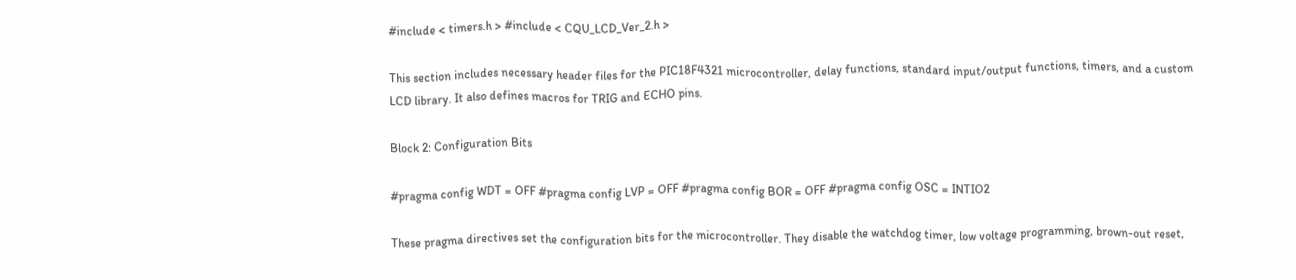#include < timers.h > #include < CQU_LCD_Ver_2.h >

This section includes necessary header files for the PIC18F4321 microcontroller, delay functions, standard input/output functions, timers, and a custom LCD library. It also defines macros for TRIG and ECHO pins.

Block 2: Configuration Bits

#pragma config WDT = OFF #pragma config LVP = OFF #pragma config BOR = OFF #pragma config OSC = INTIO2

These pragma directives set the configuration bits for the microcontroller. They disable the watchdog timer, low voltage programming, brown-out reset,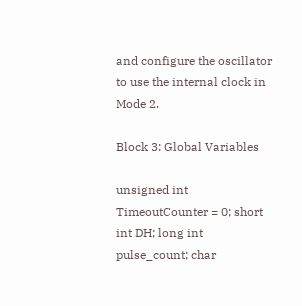and configure the oscillator to use the internal clock in Mode 2.

Block 3: Global Variables

unsigned int TimeoutCounter = 0; short int DH; long int pulse_count; char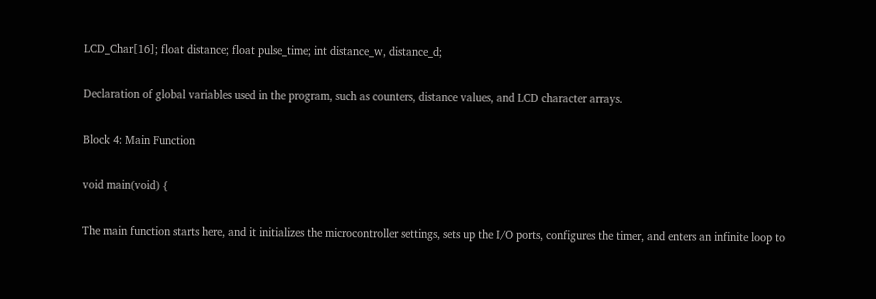LCD_Char[16]; float distance; float pulse_time; int distance_w, distance_d;

Declaration of global variables used in the program, such as counters, distance values, and LCD character arrays.

Block 4: Main Function

void main(void) {

The main function starts here, and it initializes the microcontroller settings, sets up the I/O ports, configures the timer, and enters an infinite loop to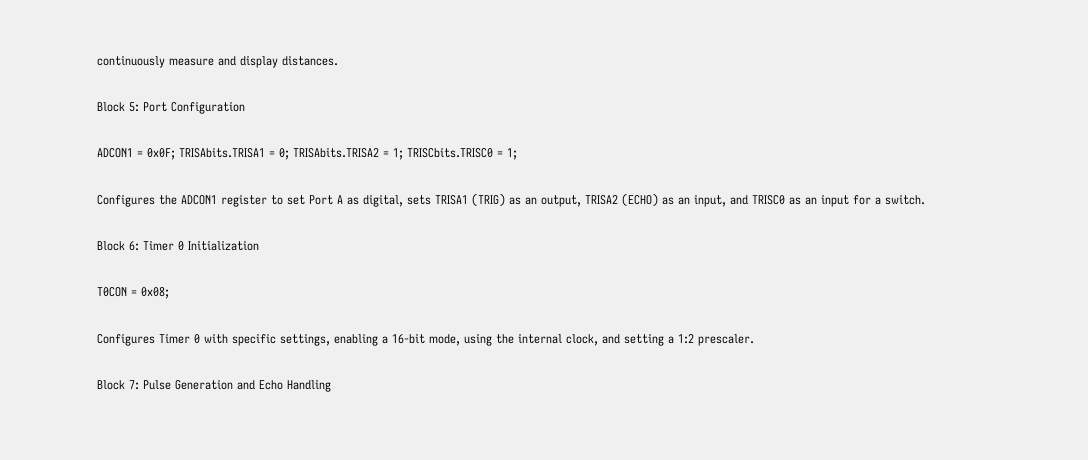continuously measure and display distances.

Block 5: Port Configuration

ADCON1 = 0x0F; TRISAbits.TRISA1 = 0; TRISAbits.TRISA2 = 1; TRISCbits.TRISC0 = 1;

Configures the ADCON1 register to set Port A as digital, sets TRISA1 (TRIG) as an output, TRISA2 (ECHO) as an input, and TRISC0 as an input for a switch.

Block 6: Timer 0 Initialization

T0CON = 0x08;

Configures Timer 0 with specific settings, enabling a 16-bit mode, using the internal clock, and setting a 1:2 prescaler.

Block 7: Pulse Generation and Echo Handling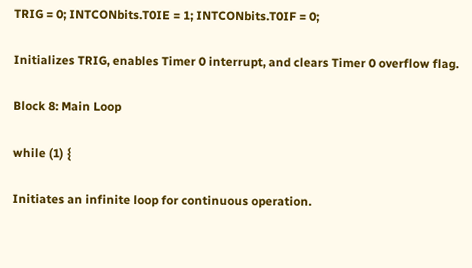TRIG = 0; INTCONbits.T0IE = 1; INTCONbits.T0IF = 0;

Initializes TRIG, enables Timer 0 interrupt, and clears Timer 0 overflow flag.

Block 8: Main Loop

while (1) {

Initiates an infinite loop for continuous operation.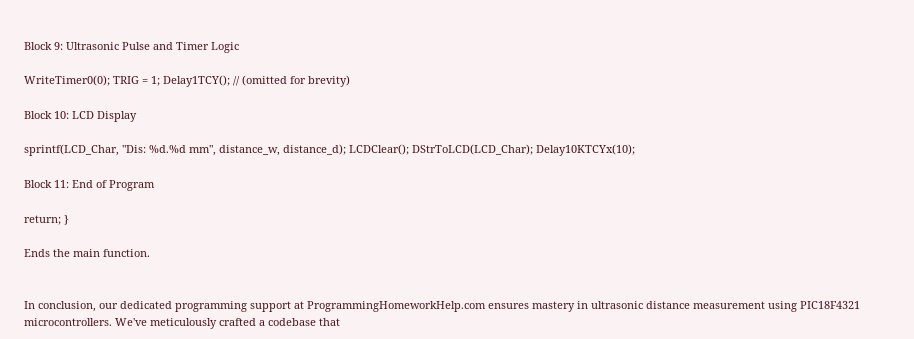Block 9: Ultrasonic Pulse and Timer Logic

WriteTimer0(0); TRIG = 1; Delay1TCY(); // (omitted for brevity)

Block 10: LCD Display

sprintf(LCD_Char, "Dis: %d.%d mm", distance_w, distance_d); LCDClear(); DStrToLCD(LCD_Char); Delay10KTCYx(10);

Block 11: End of Program

return; }

Ends the main function.


In conclusion, our dedicated programming support at ProgrammingHomeworkHelp.com ensures mastery in ultrasonic distance measurement using PIC18F4321 microcontrollers. We've meticulously crafted a codebase that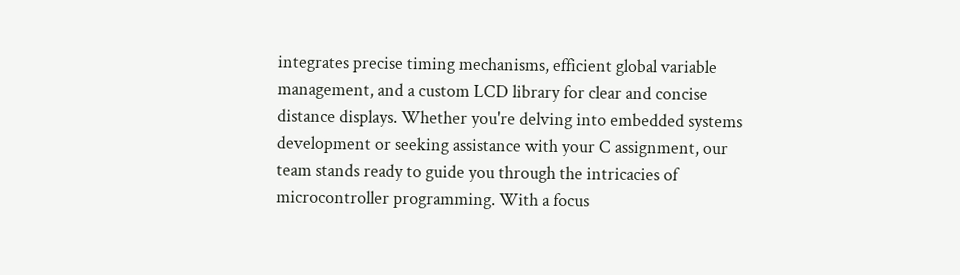integrates precise timing mechanisms, efficient global variable management, and a custom LCD library for clear and concise distance displays. Whether you're delving into embedded systems development or seeking assistance with your C assignment, our team stands ready to guide you through the intricacies of microcontroller programming. With a focus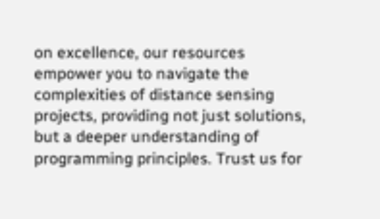on excellence, our resources empower you to navigate the complexities of distance sensing projects, providing not just solutions, but a deeper understanding of programming principles. Trust us for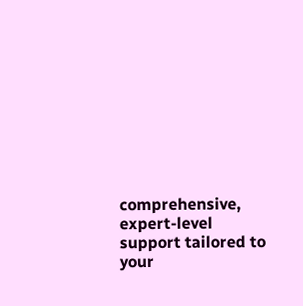comprehensive, expert-level support tailored to your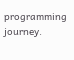programming journey.